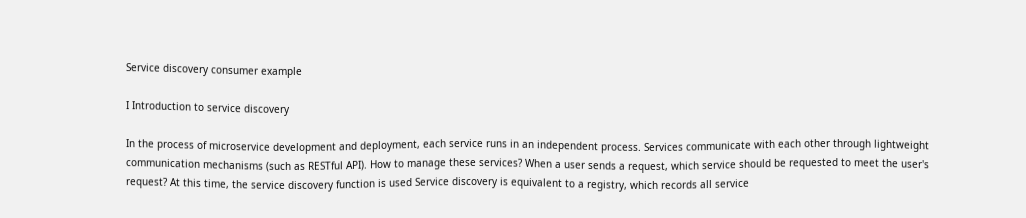Service discovery consumer example

I Introduction to service discovery

In the process of microservice development and deployment, each service runs in an independent process. Services communicate with each other through lightweight communication mechanisms (such as RESTful API). How to manage these services? When a user sends a request, which service should be requested to meet the user's request? At this time, the service discovery function is used Service discovery is equivalent to a registry, which records all service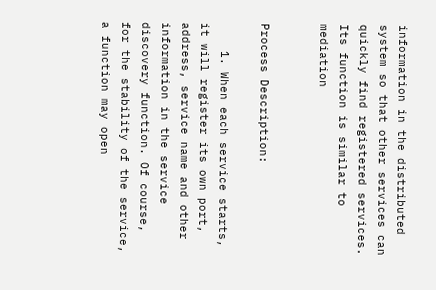information in the distributed system so that other services can quickly find registered services. Its function is similar to mediation


Process Description:

    1. When each service starts, it will register its own port, address, service name and other information in the service discovery function. Of course, for the stability of the service, a function may open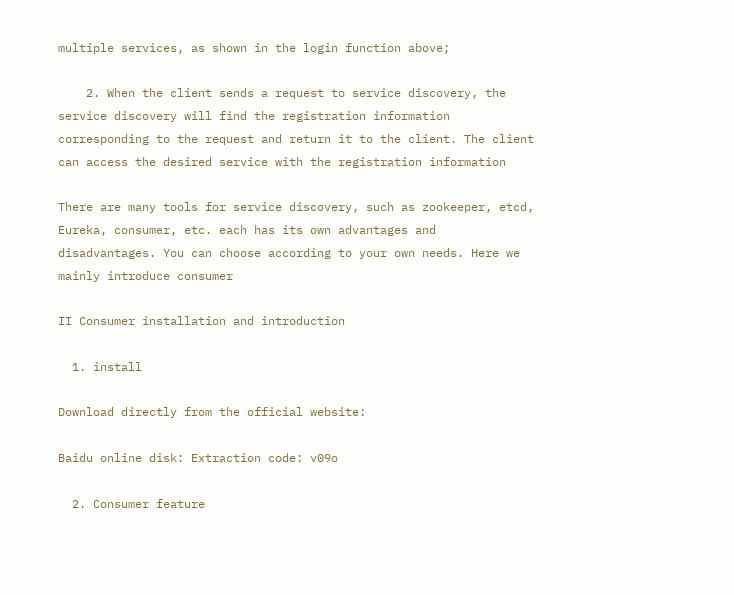multiple services, as shown in the login function above;

    2. When the client sends a request to service discovery, the service discovery will find the registration information corresponding to the request and return it to the client. The client can access the desired service with the registration information

There are many tools for service discovery, such as zookeeper, etcd, Eureka, consumer, etc. each has its own advantages and disadvantages. You can choose according to your own needs. Here we mainly introduce consumer

II Consumer installation and introduction

  1. install

Download directly from the official website:

Baidu online disk: Extraction code: v09o

  2. Consumer feature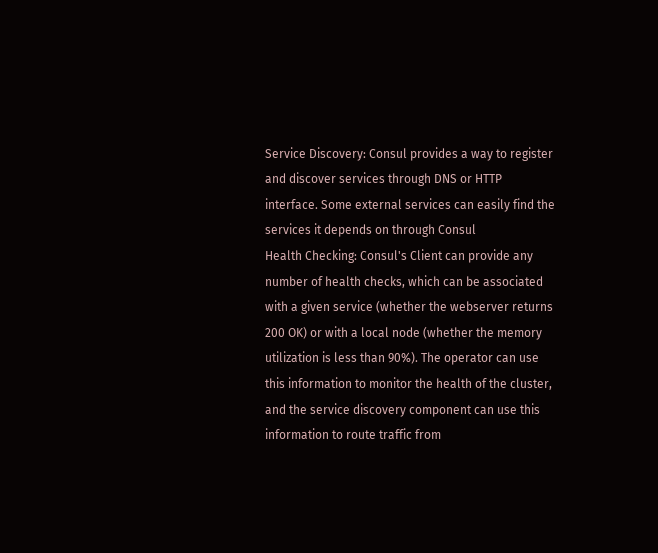Service Discovery: Consul provides a way to register and discover services through DNS or HTTP interface. Some external services can easily find the services it depends on through Consul
Health Checking: Consul's Client can provide any number of health checks, which can be associated with a given service (whether the webserver returns 200 OK) or with a local node (whether the memory utilization is less than 90%). The operator can use this information to monitor the health of the cluster, and the service discovery component can use this information to route traffic from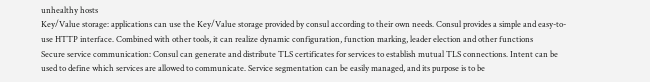unhealthy hosts
Key/Value storage: applications can use the Key/Value storage provided by consul according to their own needs. Consul provides a simple and easy-to-use HTTP interface. Combined with other tools, it can realize dynamic configuration, function marking, leader election and other functions
Secure service communication: Consul can generate and distribute TLS certificates for services to establish mutual TLS connections. Intent can be used to define which services are allowed to communicate. Service segmentation can be easily managed, and its purpose is to be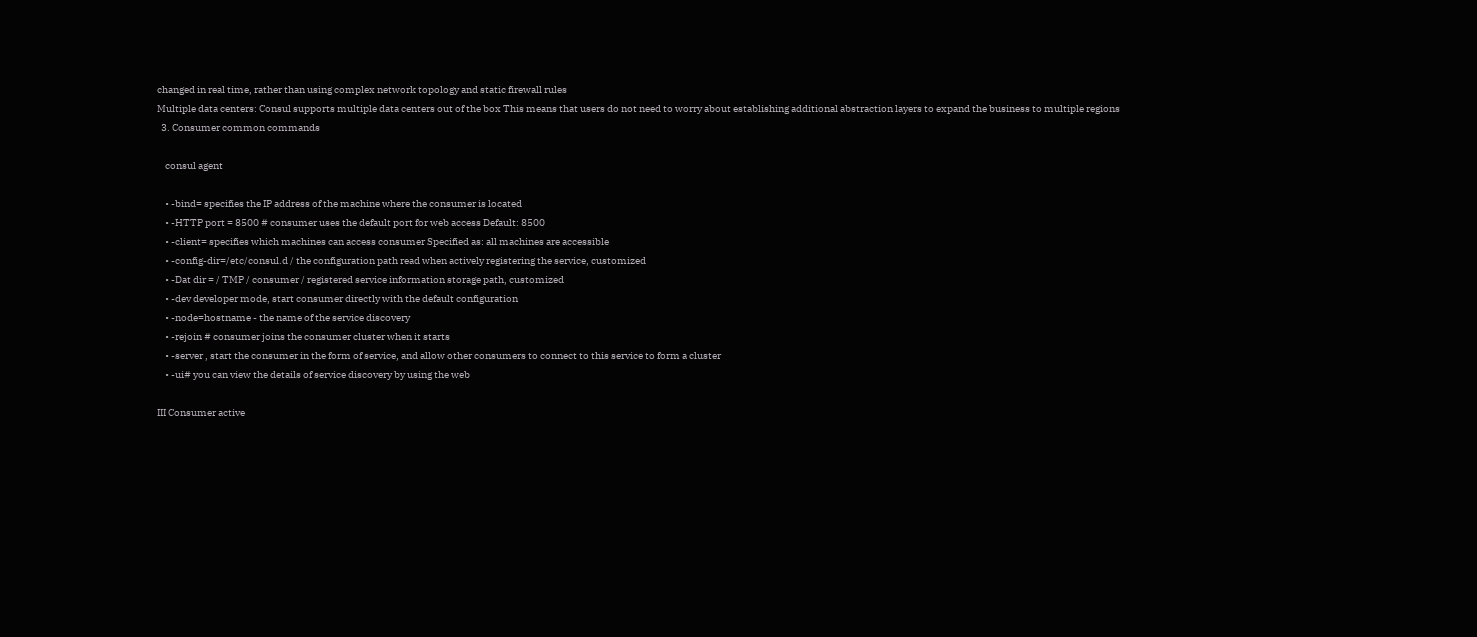changed in real time, rather than using complex network topology and static firewall rules
Multiple data centers: Consul supports multiple data centers out of the box This means that users do not need to worry about establishing additional abstraction layers to expand the business to multiple regions
  3. Consumer common commands

    consul agent

    • -bind= specifies the IP address of the machine where the consumer is located
    • -HTTP port = 8500 # consumer uses the default port for web access Default: 8500
    • -client= specifies which machines can access consumer Specified as: all machines are accessible
    • -config-dir=/etc/consul.d / the configuration path read when actively registering the service, customized
    • -Dat dir = / TMP / consumer / registered service information storage path, customized
    • -dev developer mode, start consumer directly with the default configuration
    • -node=hostname - the name of the service discovery
    • -rejoin # consumer joins the consumer cluster when it starts
    • -server , start the consumer in the form of service, and allow other consumers to connect to this service to form a cluster
    • -ui# you can view the details of service discovery by using the web

III Consumer active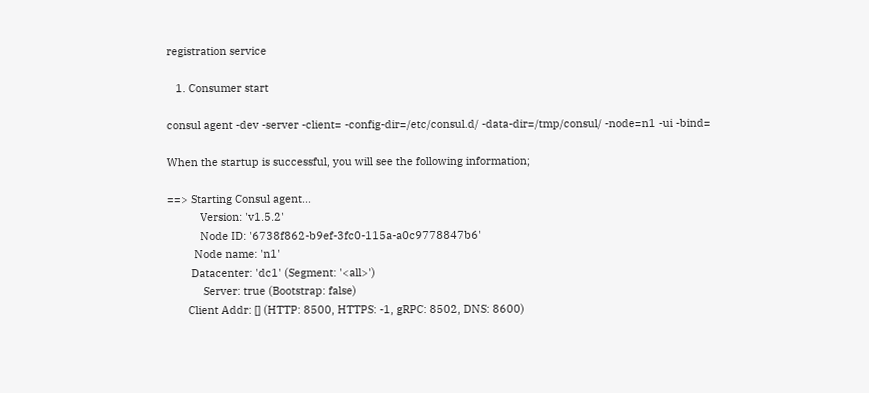registration service

   1. Consumer start

consul agent -dev -server -client= -config-dir=/etc/consul.d/ -data-dir=/tmp/consul/ -node=n1 -ui -bind=

When the startup is successful, you will see the following information;

==> Starting Consul agent...
           Version: 'v1.5.2'
           Node ID: '6738f862-b9ef-3fc0-115a-a0c9778847b6'
         Node name: 'n1'
        Datacenter: 'dc1' (Segment: '<all>')
            Server: true (Bootstrap: false)
       Client Addr: [] (HTTP: 8500, HTTPS: -1, gRPC: 8502, DNS: 8600)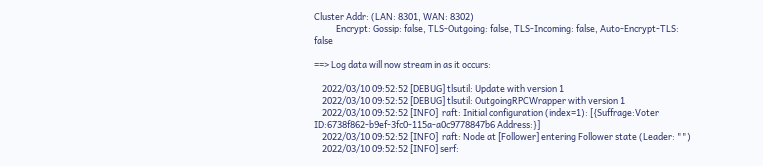Cluster Addr: (LAN: 8301, WAN: 8302)
           Encrypt: Gossip: false, TLS-Outgoing: false, TLS-Incoming: false, Auto-Encrypt-TLS: false

==> Log data will now stream in as it occurs:

    2022/03/10 09:52:52 [DEBUG] tlsutil: Update with version 1
    2022/03/10 09:52:52 [DEBUG] tlsutil: OutgoingRPCWrapper with version 1
    2022/03/10 09:52:52 [INFO]  raft: Initial configuration (index=1): [{Suffrage:Voter ID:6738f862-b9ef-3fc0-115a-a0c9778847b6 Address:}]
    2022/03/10 09:52:52 [INFO]  raft: Node at [Follower] entering Follower state (Leader: "")
    2022/03/10 09:52:52 [INFO] serf: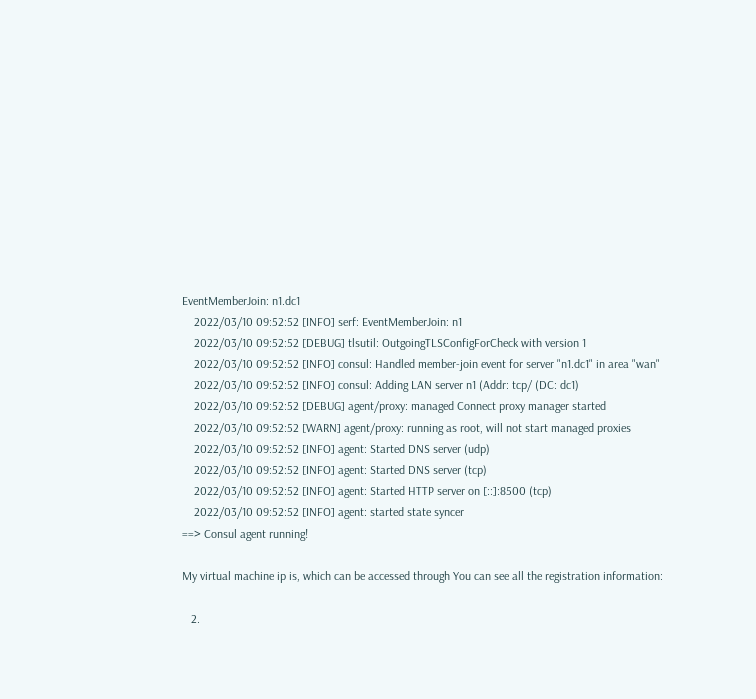EventMemberJoin: n1.dc1
    2022/03/10 09:52:52 [INFO] serf: EventMemberJoin: n1
    2022/03/10 09:52:52 [DEBUG] tlsutil: OutgoingTLSConfigForCheck with version 1
    2022/03/10 09:52:52 [INFO] consul: Handled member-join event for server "n1.dc1" in area "wan"
    2022/03/10 09:52:52 [INFO] consul: Adding LAN server n1 (Addr: tcp/ (DC: dc1)
    2022/03/10 09:52:52 [DEBUG] agent/proxy: managed Connect proxy manager started
    2022/03/10 09:52:52 [WARN] agent/proxy: running as root, will not start managed proxies
    2022/03/10 09:52:52 [INFO] agent: Started DNS server (udp)
    2022/03/10 09:52:52 [INFO] agent: Started DNS server (tcp)
    2022/03/10 09:52:52 [INFO] agent: Started HTTP server on [::]:8500 (tcp)
    2022/03/10 09:52:52 [INFO] agent: started state syncer
==> Consul agent running!

My virtual machine ip is, which can be accessed through You can see all the registration information:

   2.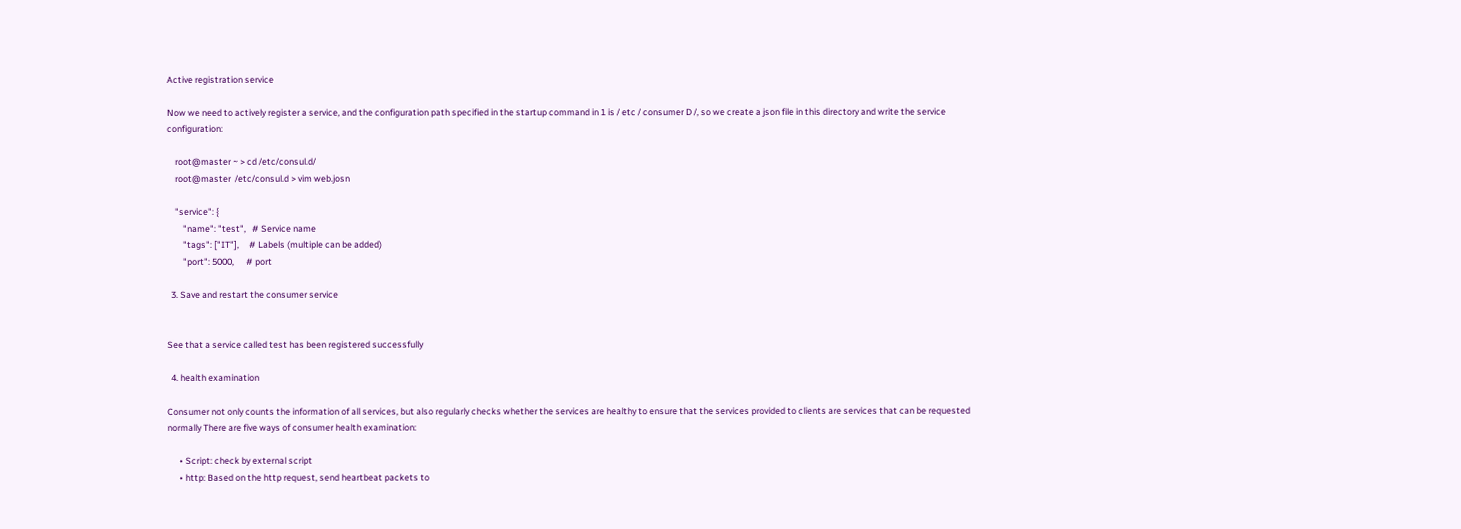Active registration service

Now we need to actively register a service, and the configuration path specified in the startup command in 1 is / etc / consumer D /, so we create a json file in this directory and write the service configuration:

    root@master ~ > cd /etc/consul.d/
    root@master  /etc/consul.d > vim web.josn

    "service": {
        "name": "test",   # Service name
        "tags": ["IT"],     # Labels (multiple can be added)
        "port": 5000,      # port

  3. Save and restart the consumer service


See that a service called test has been registered successfully

  4. health examination

Consumer not only counts the information of all services, but also regularly checks whether the services are healthy to ensure that the services provided to clients are services that can be requested normally There are five ways of consumer health examination:

      • Script: check by external script
      • http: Based on the http request, send heartbeat packets to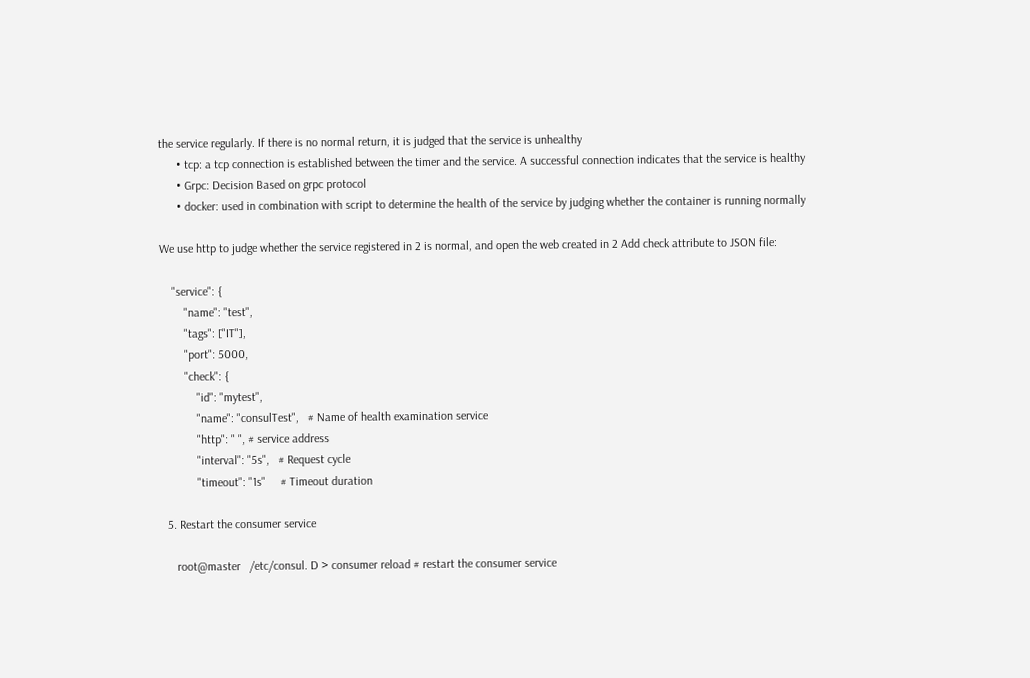the service regularly. If there is no normal return, it is judged that the service is unhealthy
      • tcp: a tcp connection is established between the timer and the service. A successful connection indicates that the service is healthy
      • Grpc: Decision Based on grpc protocol
      • docker: used in combination with script to determine the health of the service by judging whether the container is running normally

We use http to judge whether the service registered in 2 is normal, and open the web created in 2 Add check attribute to JSON file:

    "service": {
        "name": "test",
        "tags": ["IT"],
        "port": 5000,
        "check": {
            "id": "mytest",
            "name": "consulTest",   # Name of health examination service
            "http": " ", # service address
            "interval": "5s",   # Request cycle
            "timeout": "1s"     # Timeout duration

  5. Restart the consumer service

     root@master   /etc/consul. D > consumer reload # restart the consumer service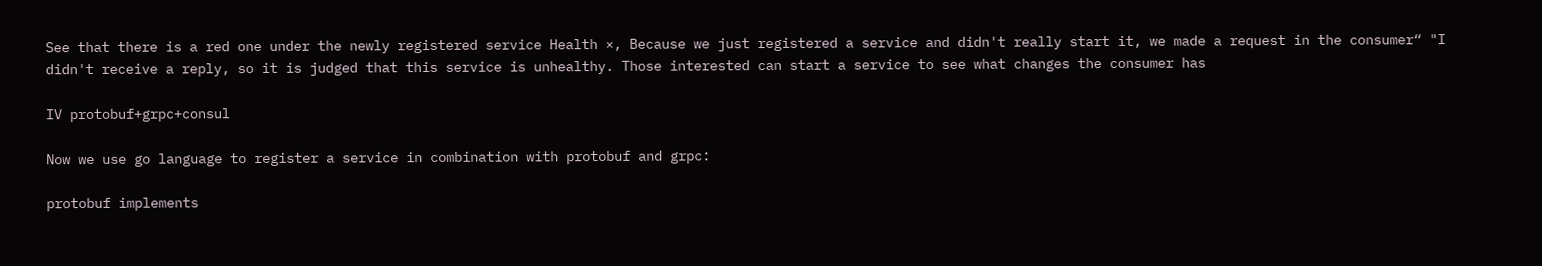See that there is a red one under the newly registered service Health ×, Because we just registered a service and didn't really start it, we made a request in the consumer“ "I didn't receive a reply, so it is judged that this service is unhealthy. Those interested can start a service to see what changes the consumer has

IV protobuf+grpc+consul

Now we use go language to register a service in combination with protobuf and grpc:

protobuf implements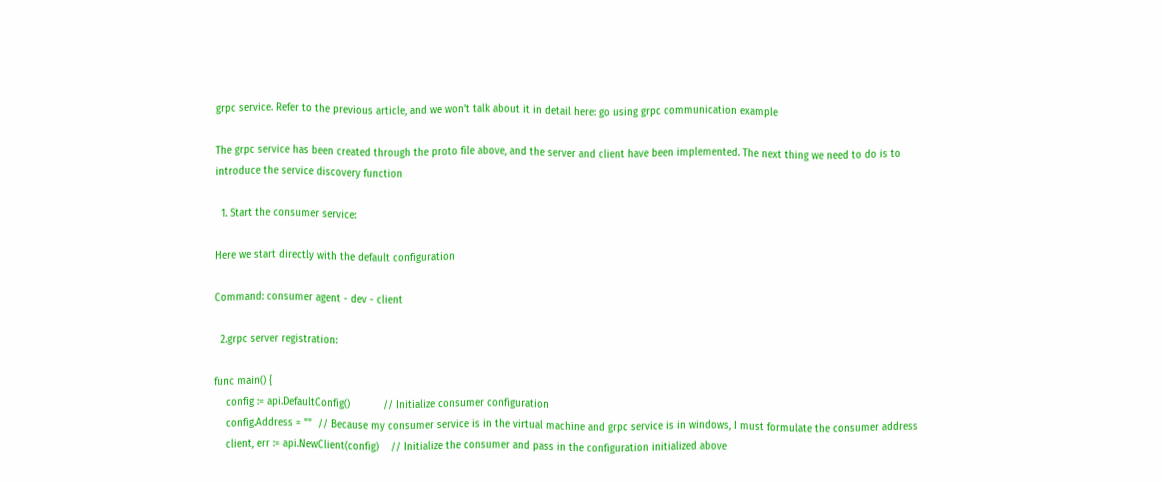grpc service. Refer to the previous article, and we won't talk about it in detail here: go using grpc communication example

The grpc service has been created through the proto file above, and the server and client have been implemented. The next thing we need to do is to introduce the service discovery function

  1. Start the consumer service:

Here we start directly with the default configuration

Command: consumer agent - dev - client

  2.grpc server registration:

func main() {
    config := api.DefaultConfig()           // Initialize consumer configuration
    config.Address = ""  // Because my consumer service is in the virtual machine and grpc service is in windows, I must formulate the consumer address
    client, err := api.NewClient(config)    // Initialize the consumer and pass in the configuration initialized above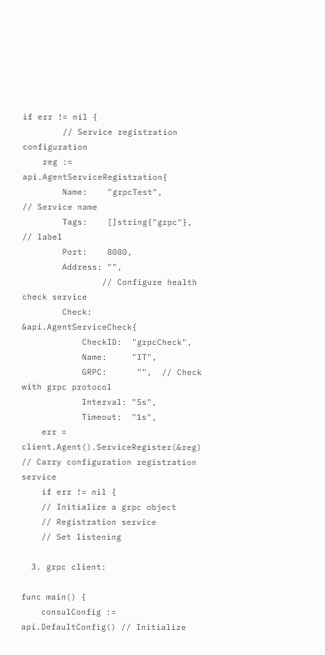if err != nil {
        // Service registration configuration
    reg := api.AgentServiceRegistration{
        Name:    "grpcTest",            // Service name
        Tags:    []string{"grpc"},      // label
        Port:    8080,
        Address: "",
                // Configure health check service
        Check: &api.AgentServiceCheck{
            CheckID:  "grpcCheck",
            Name:     "IT",
            GRPC:      "",  // Check with grpc protocol
            Interval: "5s",
            Timeout:  "1s",
    err = client.Agent().ServiceRegister(&reg)   // Carry configuration registration service
    if err != nil {
    // Initialize a grpc object
    // Registration service
    // Set listening

  3. grpc client:

func main() {
    consulConfig := api.DefaultConfig() // Initialize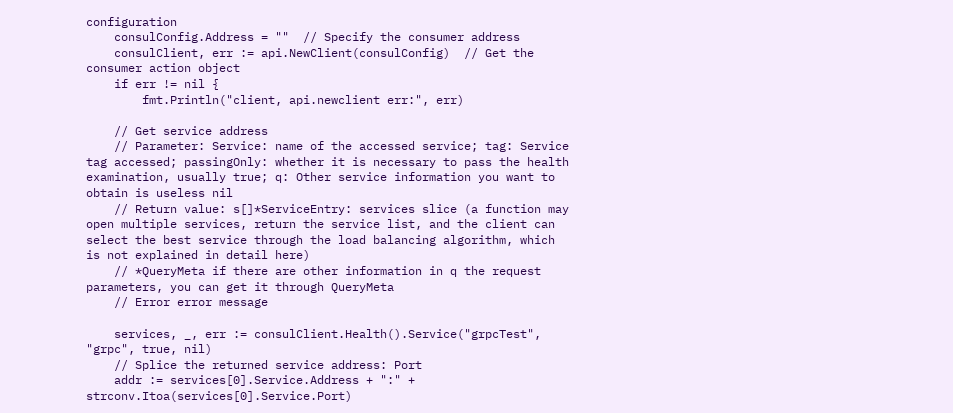configuration
    consulConfig.Address = ""  // Specify the consumer address
    consulClient, err := api.NewClient(consulConfig)  // Get the consumer action object
    if err != nil {
        fmt.Println("client, api.newclient err:", err)

    // Get service address
    // Parameter: Service: name of the accessed service; tag: Service tag accessed; passingOnly: whether it is necessary to pass the health examination, usually true; q: Other service information you want to obtain is useless nil
    // Return value: s[]*ServiceEntry: services slice (a function may open multiple services, return the service list, and the client can select the best service through the load balancing algorithm, which is not explained in detail here)
    // *QueryMeta if there are other information in q the request parameters, you can get it through QueryMeta
    // Error error message

    services, _, err := consulClient.Health().Service("grpcTest", "grpc", true, nil)
    // Splice the returned service address: Port
    addr := services[0].Service.Address + ":" + strconv.Itoa(services[0].Service.Port)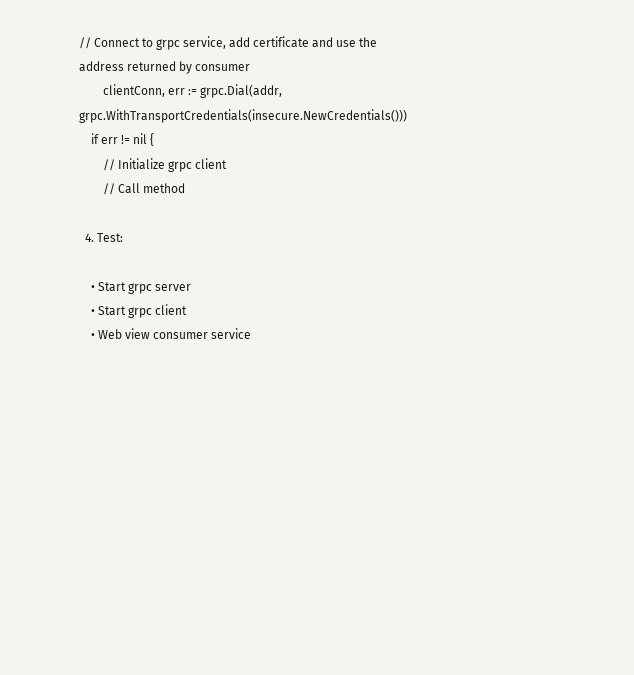// Connect to grpc service, add certificate and use the address returned by consumer
        clientConn, err := grpc.Dial(addr, grpc.WithTransportCredentials(insecure.NewCredentials()))
    if err != nil {
        // Initialize grpc client
        // Call method

  4. Test:

    • Start grpc server
    • Start grpc client
    • Web view consumer service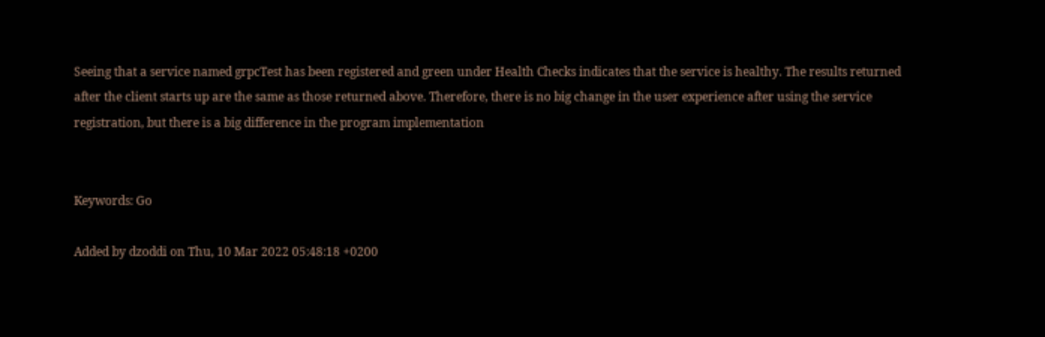Seeing that a service named grpcTest has been registered and green under Health Checks indicates that the service is healthy. The results returned after the client starts up are the same as those returned above. Therefore, there is no big change in the user experience after using the service registration, but there is a big difference in the program implementation


Keywords: Go

Added by dzoddi on Thu, 10 Mar 2022 05:48:18 +0200